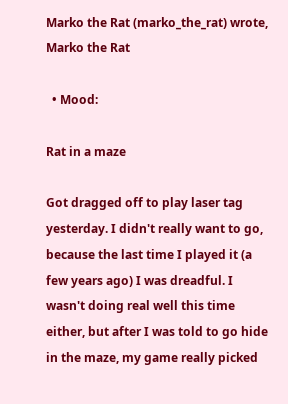Marko the Rat (marko_the_rat) wrote,
Marko the Rat

  • Mood:

Rat in a maze

Got dragged off to play laser tag yesterday. I didn't really want to go, because the last time I played it (a few years ago) I was dreadful. I wasn't doing real well this time either, but after I was told to go hide in the maze, my game really picked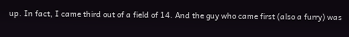up. In fact, I came third out of a field of 14. And the guy who came first (also a furry) was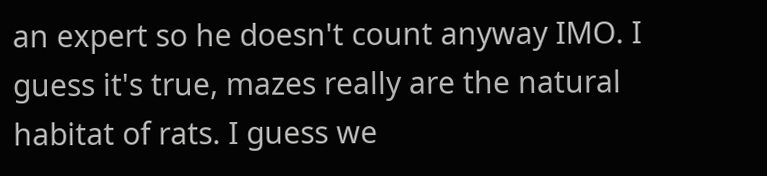an expert so he doesn't count anyway IMO. I guess it's true, mazes really are the natural habitat of rats. I guess we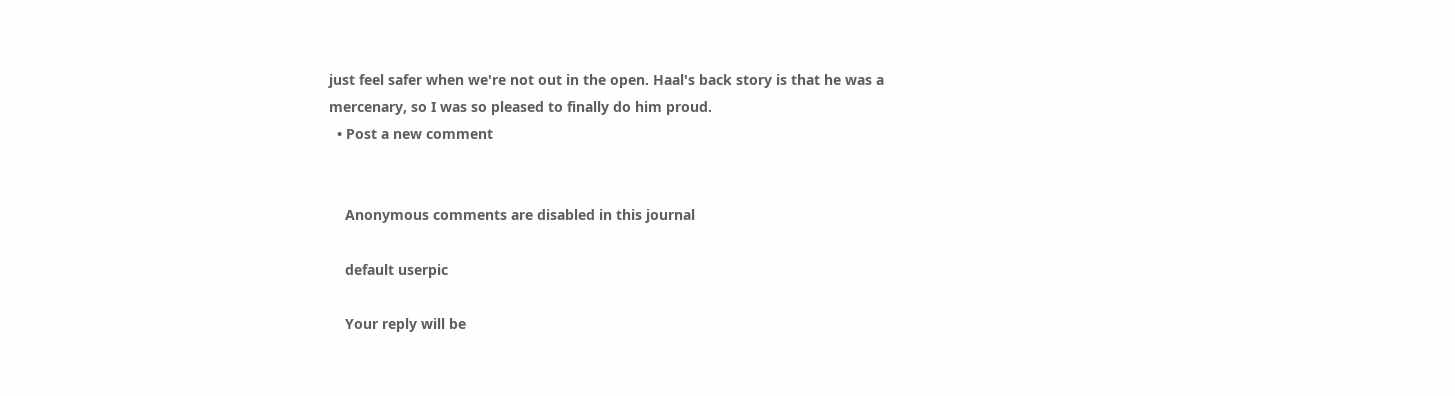just feel safer when we're not out in the open. Haal's back story is that he was a mercenary, so I was so pleased to finally do him proud.
  • Post a new comment


    Anonymous comments are disabled in this journal

    default userpic

    Your reply will be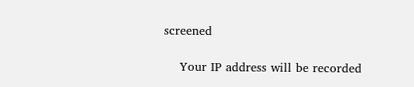screened

    Your IP address will be recorded